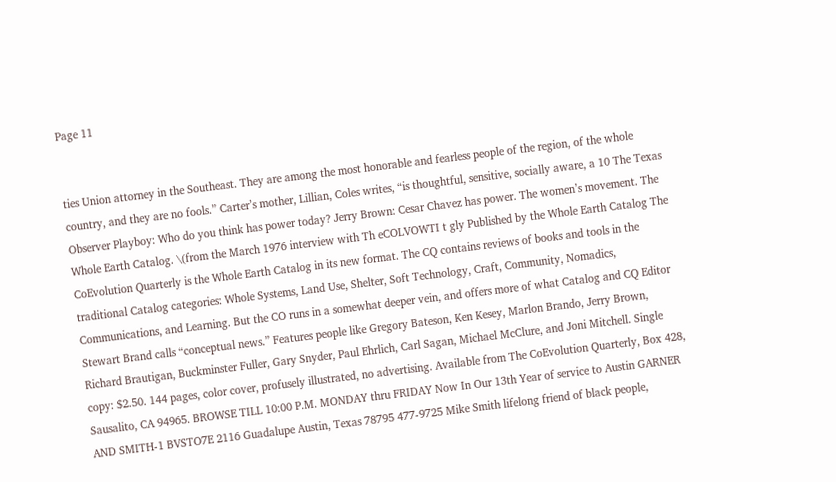Page 11


ties Union attorney in the Southeast. They are among the most honorable and fearless people of the region, of the whole country, and they are no fools.” Carter’s mother, Lillian, Coles writes, “is thoughtful, sensitive, socially aware, a 10 The Texas Observer Playboy: Who do you think has power today? Jerry Brown: Cesar Chavez has power. The women’s movement. The Whole Earth Catalog. \(from the March 1976 interview with Th eCOLVOWTI t gly Published by the Whole Earth Catalog The CoEvolution Quarterly is the Whole Earth Catalog in its new format. The CQ contains reviews of books and tools in the traditional Catalog categories: Whole Systems, Land Use, Shelter, Soft Technology, Craft, Community, Nomadics, Communications, and Learning. But the CO runs in a somewhat deeper vein, and offers more of what Catalog and CQ Editor Stewart Brand calls “conceptual news.” Features people like Gregory Bateson, Ken Kesey, Marlon Brando, Jerry Brown, Richard Brautigan, Buckminster Fuller, Gary Snyder, Paul Ehrlich, Carl Sagan, Michael McClure, and Joni Mitchell. Single copy: $2.50. 144 pages, color cover, profusely illustrated, no advertising. Available from The CoEvolution Quarterly, Box 428, Sausalito, CA 94965. BROWSE TILL 10:00 P.M. MONDAY thru FRIDAY Now In Our 13th Year of service to Austin GARNER AND SMITH-1 BVSTO7E 2116 Guadalupe Austin, Texas 78795 477-9725 Mike Smith lifelong friend of black people,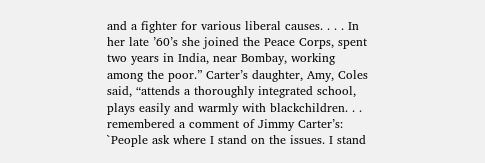and a fighter for various liberal causes. . . . In her late ’60’s she joined the Peace Corps, spent two years in India, near Bombay, working among the poor.” Carter’s daughter, Amy, Coles said, “attends a thoroughly integrated school, plays easily and warmly with blackchildren. . . remembered a comment of Jimmy Carter’s: `People ask where I stand on the issues. I stand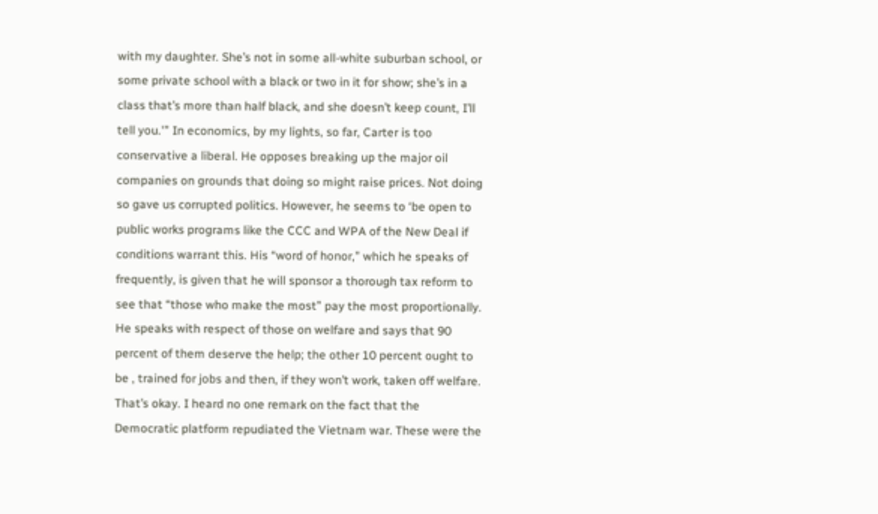with my daughter. She’s not in some all-white suburban school, or some private school with a black or two in it for show; she’s in a class that’s more than half black, and she doesn’t keep count, I’ll tell you.'” In economics, by my lights, so far, Carter is too conservative a liberal. He opposes breaking up the major oil companies on grounds that doing so might raise prices. Not doing so gave us corrupted politics. However, he seems to ‘be open to public works programs like the CCC and WPA of the New Deal if conditions warrant this. His “word of honor,” which he speaks of frequently, is given that he will sponsor a thorough tax reform to see that “those who make the most” pay the most proportionally. He speaks with respect of those on welfare and says that 90 percent of them deserve the help; the other 10 percent ought to be , trained for jobs and then, if they won’t work, taken off welfare. That’s okay. I heard no one remark on the fact that the Democratic platform repudiated the Vietnam war. These were the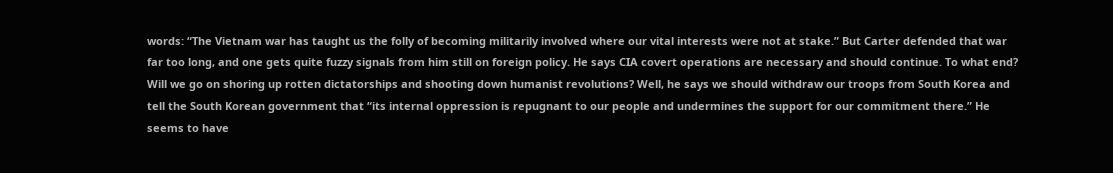words: “The Vietnam war has taught us the folly of becoming militarily involved where our vital interests were not at stake.” But Carter defended that war far too long, and one gets quite fuzzy signals from him still on foreign policy. He says CIA covert operations are necessary and should continue. To what end? Will we go on shoring up rotten dictatorships and shooting down humanist revolutions? Well, he says we should withdraw our troops from South Korea and tell the South Korean government that “its internal oppression is repugnant to our people and undermines the support for our commitment there.” He seems to have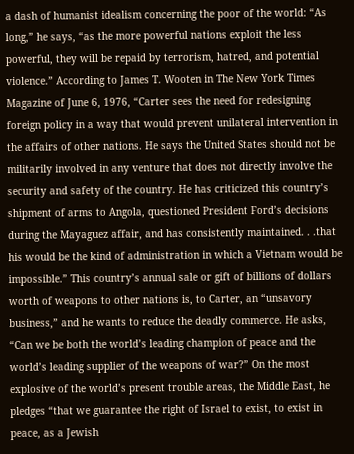a dash of humanist idealism concerning the poor of the world: “As long,” he says, “as the more powerful nations exploit the less powerful, they will be repaid by terrorism, hatred, and potential violence.” According to James T. Wooten in The New York Times Magazine of June 6, 1976, “Carter sees the need for redesigning foreign policy in a way that would prevent unilateral intervention in the affairs of other nations. He says the United States should not be militarily involved in any venture that does not directly involve the security and safety of the country. He has criticized this country’s shipment of arms to Angola, questioned President Ford’s decisions during the Mayaguez affair, and has consistently maintained. . .that his would be the kind of administration in which a Vietnam would be impossible.” This country’s annual sale or gift of billions of dollars worth of weapons to other nations is, to Carter, an “unsavory business,” and he wants to reduce the deadly commerce. He asks, “Can we be both the world’s leading champion of peace and the world’s leading supplier of the weapons of war?” On the most explosive of the world’s present trouble areas, the Middle East, he pledges “that we guarantee the right of Israel to exist, to exist in peace, as a Jewish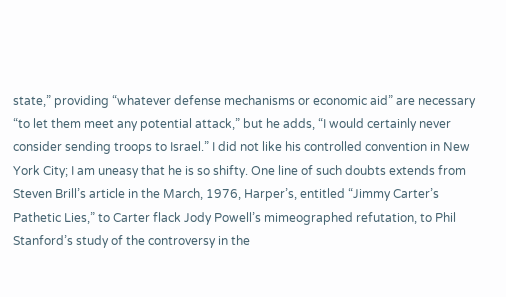state,” providing “whatever defense mechanisms or economic aid” are necessary “to let them meet any potential attack,” but he adds, “I would certainly never consider sending troops to Israel.” I did not like his controlled convention in New York City; I am uneasy that he is so shifty. One line of such doubts extends from Steven Brill’s article in the March, 1976, Harper’s, entitled “Jimmy Carter’s Pathetic Lies,” to Carter flack Jody Powell’s mimeographed refutation, to Phil Stanford’s study of the controversy in the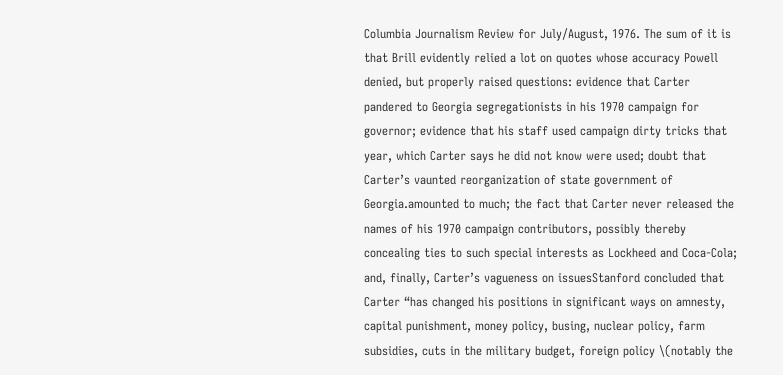Columbia Journalism Review for July/August, 1976. The sum of it is that Brill evidently relied a lot on quotes whose accuracy Powell denied, but properly raised questions: evidence that Carter pandered to Georgia segregationists in his 1970 campaign for governor; evidence that his staff used campaign dirty tricks that year, which Carter says he did not know were used; doubt that Carter’s vaunted reorganization of state government of Georgia.amounted to much; the fact that Carter never released the names of his 1970 campaign contributors, possibly thereby concealing ties to such special interests as Lockheed and Coca-Cola; and, finally, Carter’s vagueness on issuesStanford concluded that Carter “has changed his positions in significant ways on amnesty, capital punishment, money policy, busing, nuclear policy, farm subsidies, cuts in the military budget, foreign policy \(notably the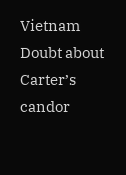Vietnam Doubt about Carter’s candor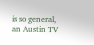is so general, an Austin TV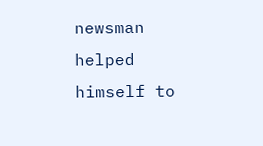newsman helped himself to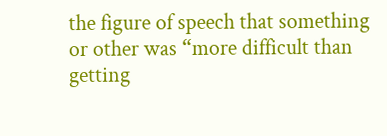the figure of speech that something or other was “more difficult than getting